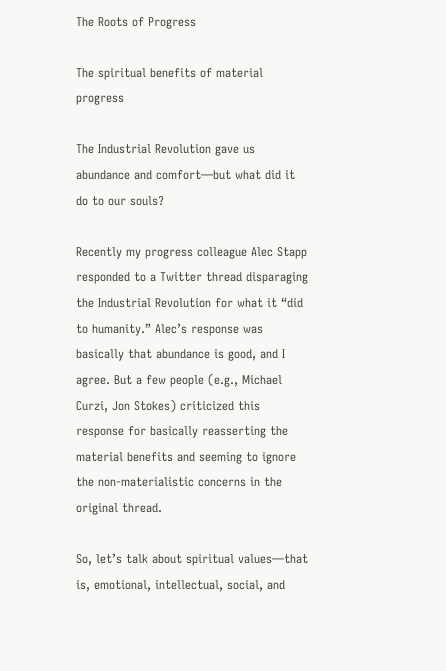The Roots of Progress

The spiritual benefits of material progress

The Industrial Revolution gave us abundance and comfort—but what did it do to our souls?

Recently my progress colleague Alec Stapp responded to a Twitter thread disparaging the Industrial Revolution for what it “did to humanity.” Alec’s response was basically that abundance is good, and I agree. But a few people (e.g., Michael Curzi, Jon Stokes) criticized this response for basically reasserting the material benefits and seeming to ignore the non-materialistic concerns in the original thread.

So, let’s talk about spiritual values—that is, emotional, intellectual, social, and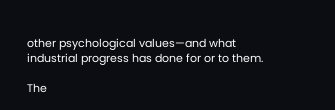other psychological values—and what industrial progress has done for or to them.

The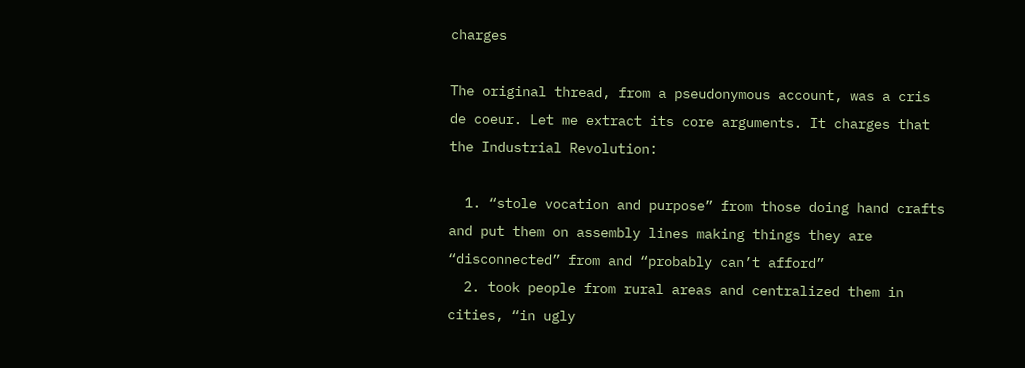charges

The original thread, from a pseudonymous account, was a cris de coeur. Let me extract its core arguments. It charges that the Industrial Revolution:

  1. “stole vocation and purpose” from those doing hand crafts and put them on assembly lines making things they are “disconnected” from and “probably can’t afford”
  2. took people from rural areas and centralized them in cities, “in ugly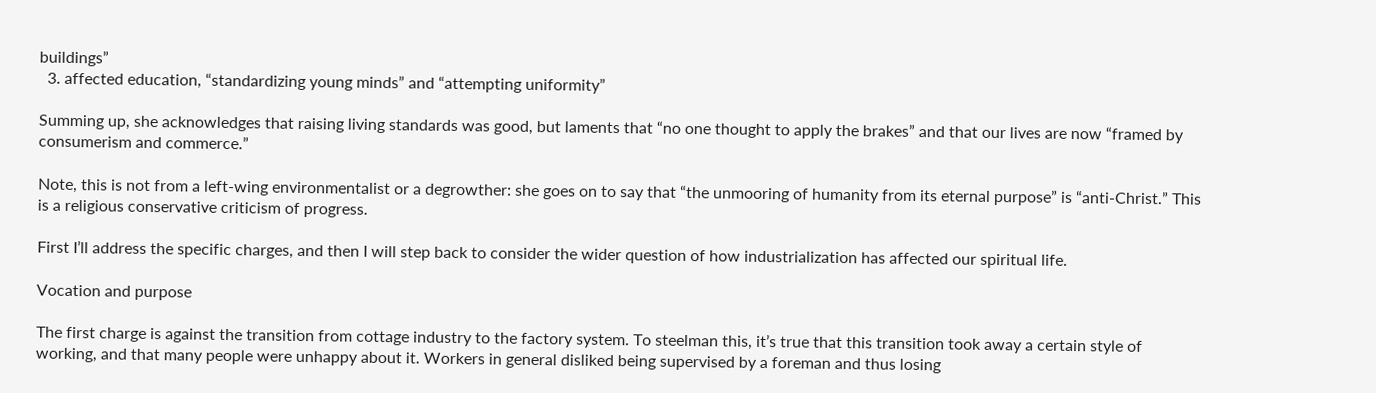buildings”
  3. affected education, “standardizing young minds” and “attempting uniformity”

Summing up, she acknowledges that raising living standards was good, but laments that “no one thought to apply the brakes” and that our lives are now “framed by consumerism and commerce.”

Note, this is not from a left-wing environmentalist or a degrowther: she goes on to say that “the unmooring of humanity from its eternal purpose” is “anti-Christ.” This is a religious conservative criticism of progress.

First I’ll address the specific charges, and then I will step back to consider the wider question of how industrialization has affected our spiritual life.

Vocation and purpose

The first charge is against the transition from cottage industry to the factory system. To steelman this, it’s true that this transition took away a certain style of working, and that many people were unhappy about it. Workers in general disliked being supervised by a foreman and thus losing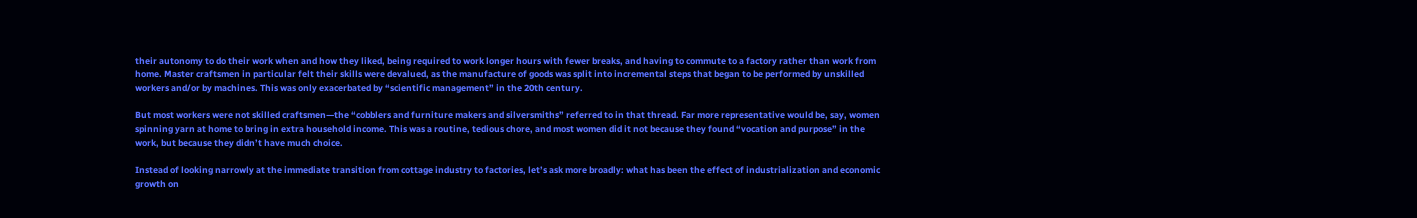their autonomy to do their work when and how they liked, being required to work longer hours with fewer breaks, and having to commute to a factory rather than work from home. Master craftsmen in particular felt their skills were devalued, as the manufacture of goods was split into incremental steps that began to be performed by unskilled workers and/or by machines. This was only exacerbated by “scientific management” in the 20th century.

But most workers were not skilled craftsmen—the “cobblers and furniture makers and silversmiths” referred to in that thread. Far more representative would be, say, women spinning yarn at home to bring in extra household income. This was a routine, tedious chore, and most women did it not because they found “vocation and purpose” in the work, but because they didn’t have much choice.

Instead of looking narrowly at the immediate transition from cottage industry to factories, let’s ask more broadly: what has been the effect of industrialization and economic growth on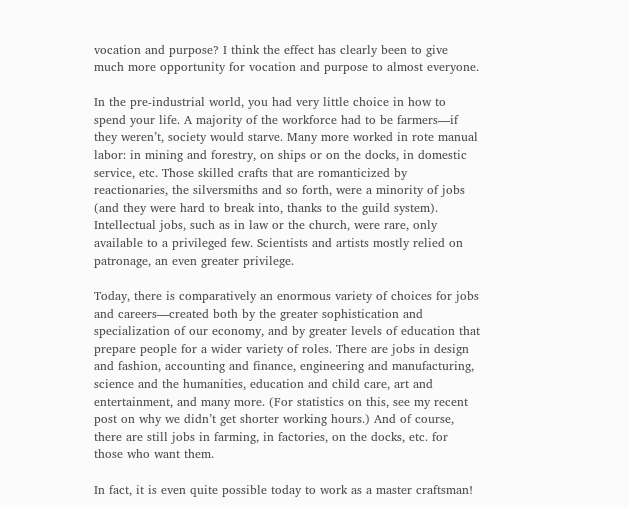vocation and purpose? I think the effect has clearly been to give much more opportunity for vocation and purpose to almost everyone.

In the pre-industrial world, you had very little choice in how to spend your life. A majority of the workforce had to be farmers—if they weren’t, society would starve. Many more worked in rote manual labor: in mining and forestry, on ships or on the docks, in domestic service, etc. Those skilled crafts that are romanticized by reactionaries, the silversmiths and so forth, were a minority of jobs (and they were hard to break into, thanks to the guild system). Intellectual jobs, such as in law or the church, were rare, only available to a privileged few. Scientists and artists mostly relied on patronage, an even greater privilege.

Today, there is comparatively an enormous variety of choices for jobs and careers—created both by the greater sophistication and specialization of our economy, and by greater levels of education that prepare people for a wider variety of roles. There are jobs in design and fashion, accounting and finance, engineering and manufacturing, science and the humanities, education and child care, art and entertainment, and many more. (For statistics on this, see my recent post on why we didn’t get shorter working hours.) And of course, there are still jobs in farming, in factories, on the docks, etc. for those who want them.

In fact, it is even quite possible today to work as a master craftsman!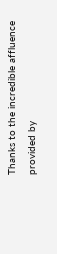Thanks to the incredible affluence provided by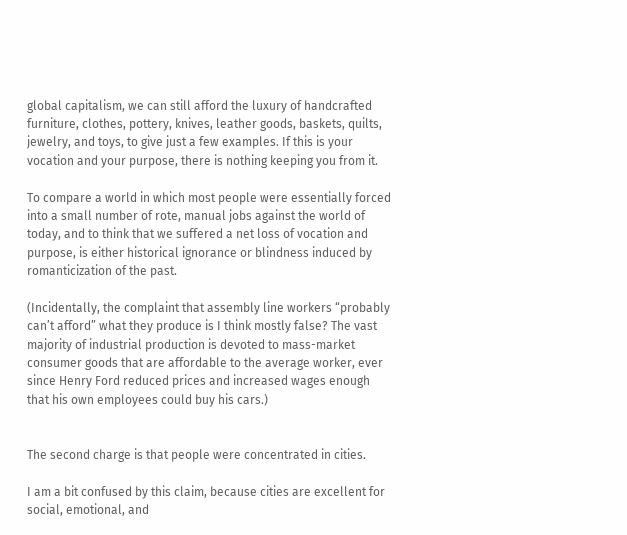global capitalism, we can still afford the luxury of handcrafted furniture, clothes, pottery, knives, leather goods, baskets, quilts, jewelry, and toys, to give just a few examples. If this is your vocation and your purpose, there is nothing keeping you from it.

To compare a world in which most people were essentially forced into a small number of rote, manual jobs against the world of today, and to think that we suffered a net loss of vocation and purpose, is either historical ignorance or blindness induced by romanticization of the past.

(Incidentally, the complaint that assembly line workers “probably can’t afford” what they produce is I think mostly false? The vast majority of industrial production is devoted to mass-market consumer goods that are affordable to the average worker, ever since Henry Ford reduced prices and increased wages enough that his own employees could buy his cars.)


The second charge is that people were concentrated in cities.

I am a bit confused by this claim, because cities are excellent for social, emotional, and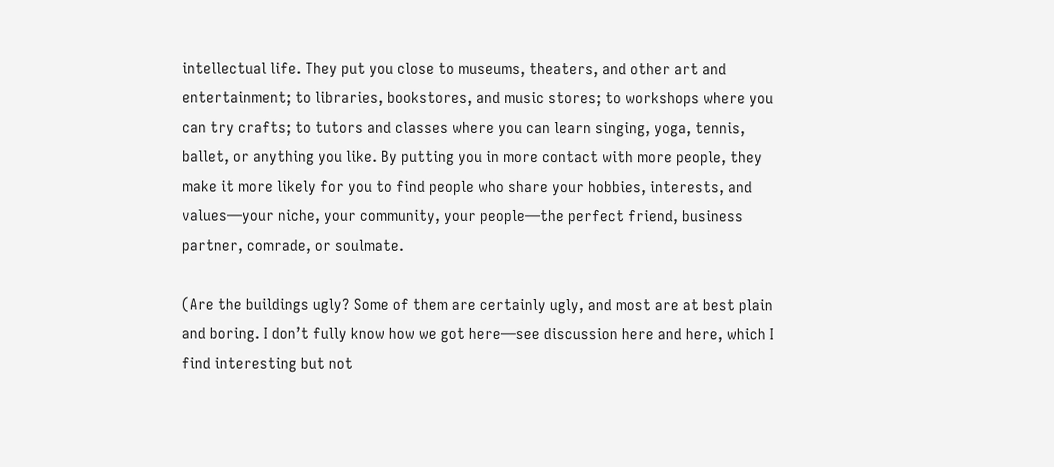intellectual life. They put you close to museums, theaters, and other art and entertainment; to libraries, bookstores, and music stores; to workshops where you can try crafts; to tutors and classes where you can learn singing, yoga, tennis, ballet, or anything you like. By putting you in more contact with more people, they make it more likely for you to find people who share your hobbies, interests, and values—your niche, your community, your people—the perfect friend, business partner, comrade, or soulmate.

(Are the buildings ugly? Some of them are certainly ugly, and most are at best plain and boring. I don’t fully know how we got here—see discussion here and here, which I find interesting but not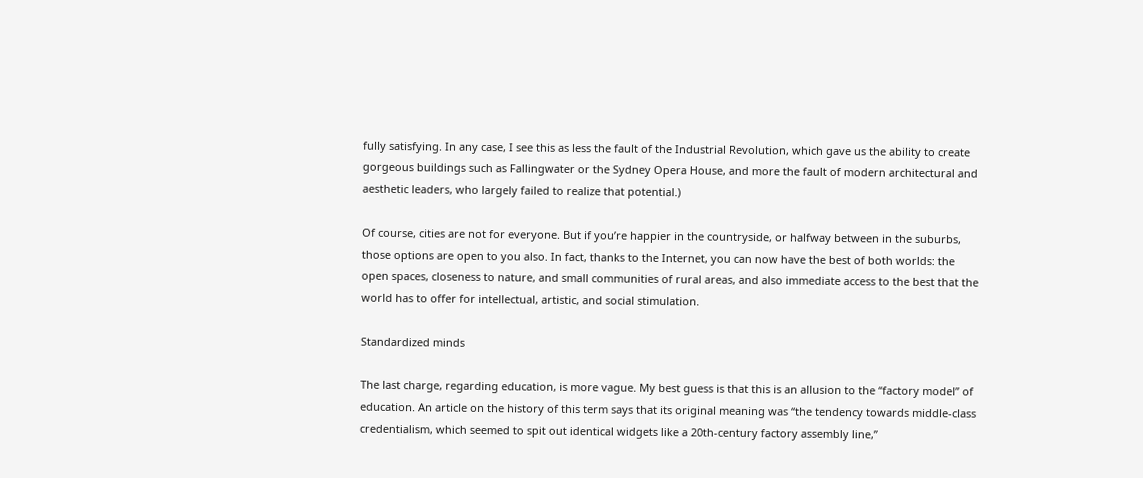fully satisfying. In any case, I see this as less the fault of the Industrial Revolution, which gave us the ability to create gorgeous buildings such as Fallingwater or the Sydney Opera House, and more the fault of modern architectural and aesthetic leaders, who largely failed to realize that potential.)

Of course, cities are not for everyone. But if you’re happier in the countryside, or halfway between in the suburbs, those options are open to you also. In fact, thanks to the Internet, you can now have the best of both worlds: the open spaces, closeness to nature, and small communities of rural areas, and also immediate access to the best that the world has to offer for intellectual, artistic, and social stimulation.

Standardized minds

The last charge, regarding education, is more vague. My best guess is that this is an allusion to the “factory model” of education. An article on the history of this term says that its original meaning was “the tendency towards middle-class credentialism, which seemed to spit out identical widgets like a 20th-century factory assembly line,”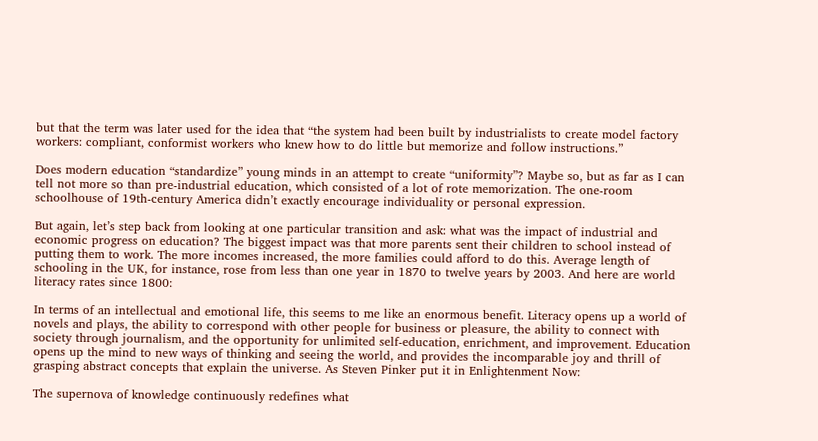but that the term was later used for the idea that “the system had been built by industrialists to create model factory workers: compliant, conformist workers who knew how to do little but memorize and follow instructions.”

Does modern education “standardize” young minds in an attempt to create “uniformity”? Maybe so, but as far as I can tell not more so than pre-industrial education, which consisted of a lot of rote memorization. The one-room schoolhouse of 19th-century America didn’t exactly encourage individuality or personal expression.

But again, let’s step back from looking at one particular transition and ask: what was the impact of industrial and economic progress on education? The biggest impact was that more parents sent their children to school instead of putting them to work. The more incomes increased, the more families could afford to do this. Average length of schooling in the UK, for instance, rose from less than one year in 1870 to twelve years by 2003. And here are world literacy rates since 1800:

In terms of an intellectual and emotional life, this seems to me like an enormous benefit. Literacy opens up a world of novels and plays, the ability to correspond with other people for business or pleasure, the ability to connect with society through journalism, and the opportunity for unlimited self-education, enrichment, and improvement. Education opens up the mind to new ways of thinking and seeing the world, and provides the incomparable joy and thrill of grasping abstract concepts that explain the universe. As Steven Pinker put it in Enlightenment Now:

The supernova of knowledge continuously redefines what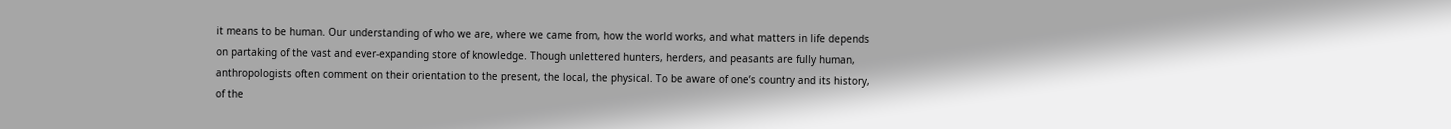it means to be human. Our understanding of who we are, where we came from, how the world works, and what matters in life depends on partaking of the vast and ever-expanding store of knowledge. Though unlettered hunters, herders, and peasants are fully human, anthropologists often comment on their orientation to the present, the local, the physical. To be aware of one’s country and its history, of the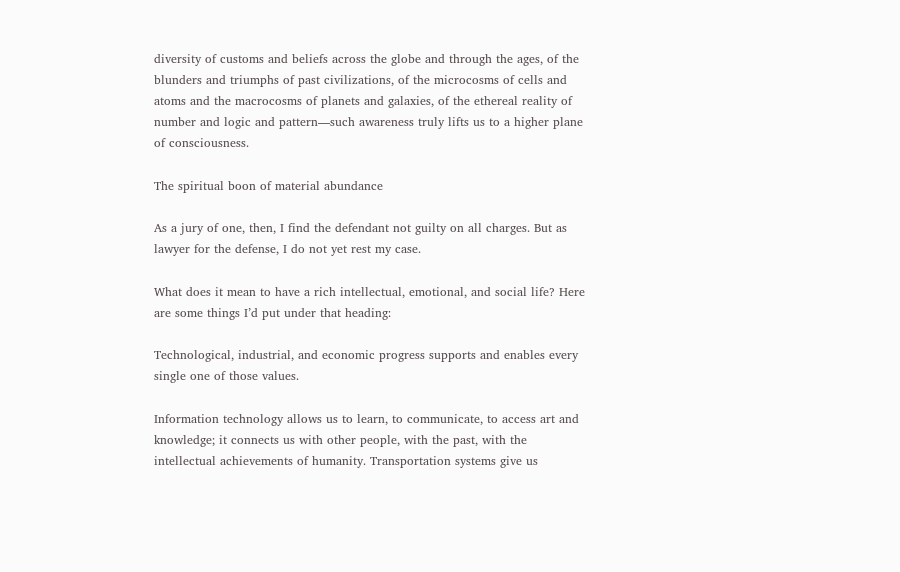diversity of customs and beliefs across the globe and through the ages, of the blunders and triumphs of past civilizations, of the microcosms of cells and atoms and the macrocosms of planets and galaxies, of the ethereal reality of number and logic and pattern—such awareness truly lifts us to a higher plane of consciousness.

The spiritual boon of material abundance

As a jury of one, then, I find the defendant not guilty on all charges. But as lawyer for the defense, I do not yet rest my case.

What does it mean to have a rich intellectual, emotional, and social life? Here are some things I’d put under that heading:

Technological, industrial, and economic progress supports and enables every single one of those values.

Information technology allows us to learn, to communicate, to access art and knowledge; it connects us with other people, with the past, with the intellectual achievements of humanity. Transportation systems give us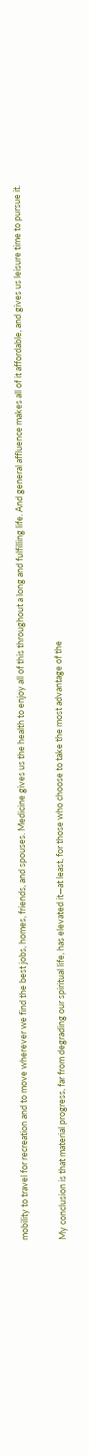mobility to travel for recreation and to move wherever we find the best jobs, homes, friends, and spouses. Medicine gives us the health to enjoy all of this throughout a long and fulfilling life. And general affluence makes all of it affordable, and gives us leisure time to pursue it.

My conclusion is that material progress, far from degrading our spiritual life, has elevated it—at least, for those who choose to take the most advantage of the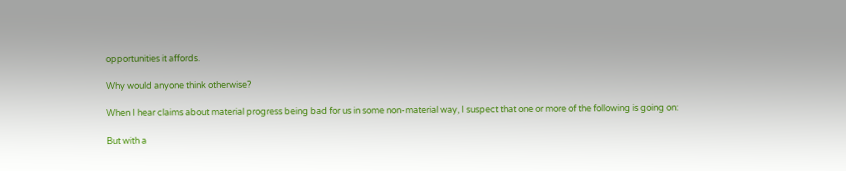opportunities it affords.

Why would anyone think otherwise?

When I hear claims about material progress being bad for us in some non-material way, I suspect that one or more of the following is going on:

But with a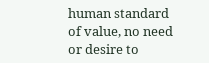human standard of value, no need or desire to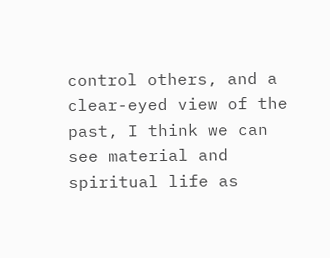control others, and a clear-eyed view of the past, I think we can see material and spiritual life as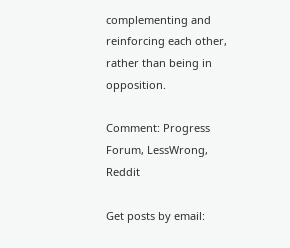complementing and reinforcing each other, rather than being in opposition.

Comment: Progress Forum, LessWrong, Reddit

Get posts by email: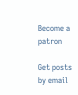Become a patron

Get posts by email